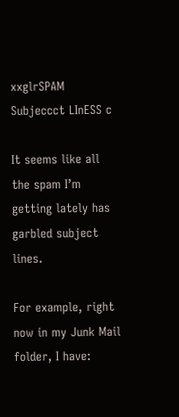xxglrSPAM Subjeccct LInESS c

It seems like all the spam I’m getting lately has garbled subject lines.

For example, right now in my Junk Mail folder, I have: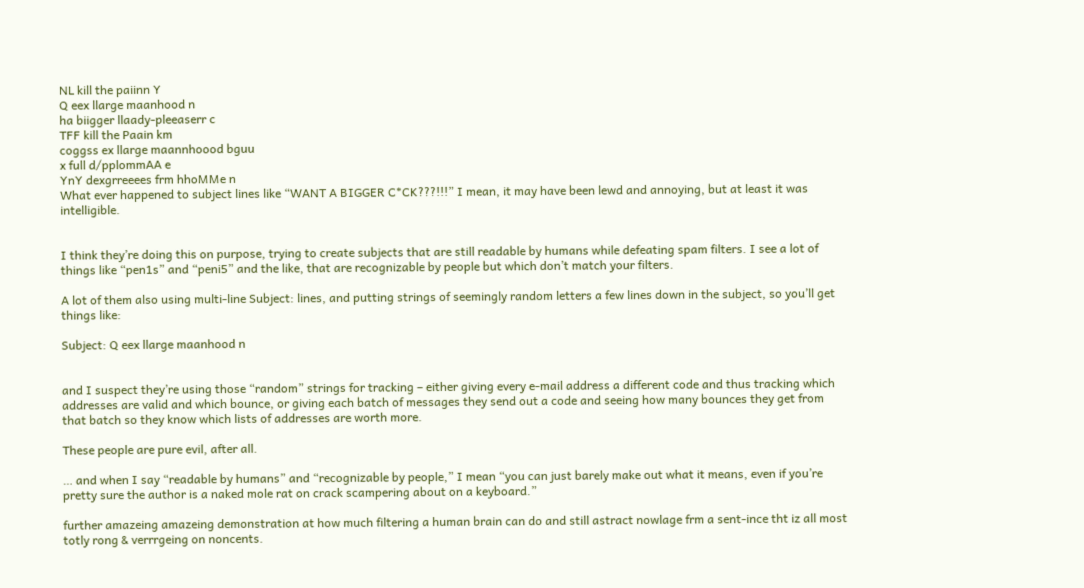NL kill the paiinn Y
Q eex llarge maanhood n
ha biigger llaady-pleeaserr c
TFF kill the Paain km
coggss ex llarge maannhoood bguu
x full d/pplommAA e
YnY dexgrreeees frm hhoMMe n
What ever happened to subject lines like “WANT A BIGGER C*CK???!!!” I mean, it may have been lewd and annoying, but at least it was intelligible.


I think they’re doing this on purpose, trying to create subjects that are still readable by humans while defeating spam filters. I see a lot of things like “pen1s” and “peni5” and the like, that are recognizable by people but which don’t match your filters.

A lot of them also using multi-line Subject: lines, and putting strings of seemingly random letters a few lines down in the subject, so you’ll get things like:

Subject: Q eex llarge maanhood n


and I suspect they’re using those “random” strings for tracking – either giving every e-mail address a different code and thus tracking which addresses are valid and which bounce, or giving each batch of messages they send out a code and seeing how many bounces they get from that batch so they know which lists of addresses are worth more.

These people are pure evil, after all.

… and when I say “readable by humans” and “recognizable by people,” I mean “you can just barely make out what it means, even if you’re pretty sure the author is a naked mole rat on crack scampering about on a keyboard.”

further amazeing amazeing demonstration at how much filtering a human brain can do and still astract nowlage frm a sent-ince tht iz all most totly rong & verrrgeing on noncents.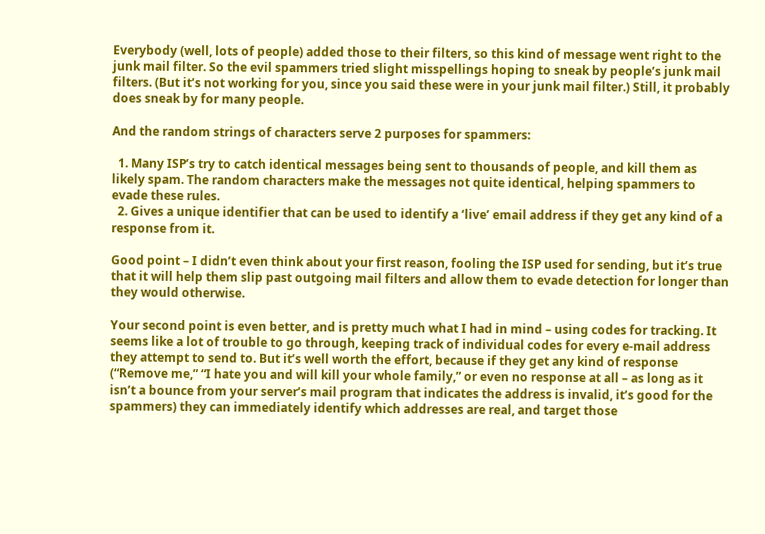Everybody (well, lots of people) added those to their filters, so this kind of message went right to the junk mail filter. So the evil spammers tried slight misspellings hoping to sneak by people’s junk mail filters. (But it’s not working for you, since you said these were in your junk mail filter.) Still, it probably does sneak by for many people.

And the random strings of characters serve 2 purposes for spammers:

  1. Many ISP’s try to catch identical messages being sent to thousands of people, and kill them as likely spam. The random characters make the messages not quite identical, helping spammers to evade these rules.
  2. Gives a unique identifier that can be used to identify a ‘live’ email address if they get any kind of a response from it.

Good point – I didn’t even think about your first reason, fooling the ISP used for sending, but it’s true that it will help them slip past outgoing mail filters and allow them to evade detection for longer than they would otherwise.

Your second point is even better, and is pretty much what I had in mind – using codes for tracking. It seems like a lot of trouble to go through, keeping track of individual codes for every e-mail address they attempt to send to. But it’s well worth the effort, because if they get any kind of response (“Remove me,” “I hate you and will kill your whole family,” or even no response at all – as long as it isn’t a bounce from your server’s mail program that indicates the address is invalid, it’s good for the spammers) they can immediately identify which addresses are real, and target those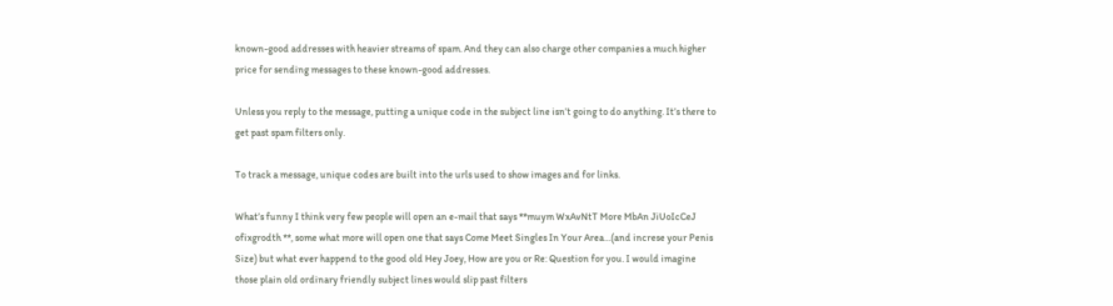known-good addresses with heavier streams of spam. And they can also charge other companies a much higher price for sending messages to these known-good addresses.

Unless you reply to the message, putting a unique code in the subject line isn’t going to do anything. It’s there to get past spam filters only.

To track a message, unique codes are built into the urls used to show images and for links.

What’s funny I think very few people will open an e-mail that says **muym WxAvNtT More MbAn JiUoIcCeJ ofixgrodth **, some what more will open one that says Come Meet Singles In Your Area…(and increse your Penis Size) but what ever happend to the good old Hey Joey, How are you or Re: Question for you. I would imagine those plain old ordinary friendly subject lines would slip past filters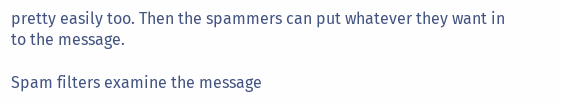pretty easily too. Then the spammers can put whatever they want in to the message.

Spam filters examine the message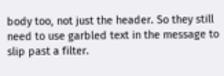body too, not just the header. So they still need to use garbled text in the message to slip past a filter.